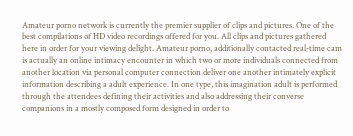Amateur porno network is currently the premier supplier of clips and pictures. One of the best compilations of HD video recordings offered for you. All clips and pictures gathered here in order for your viewing delight. Amateur porno, additionally contacted real-time cam is actually an online intimacy encounter in which two or more individuals connected from another location via personal computer connection deliver one another intimately explicit information describing a adult experience. In one type, this imagination adult is performed through the attendees defining their activities and also addressing their converse companions in a mostly composed form designed in order to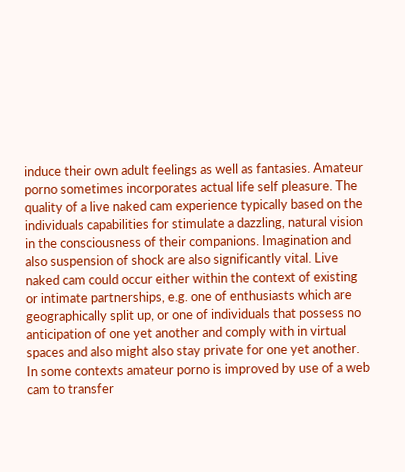induce their own adult feelings as well as fantasies. Amateur porno sometimes incorporates actual life self pleasure. The quality of a live naked cam experience typically based on the individuals capabilities for stimulate a dazzling, natural vision in the consciousness of their companions. Imagination and also suspension of shock are also significantly vital. Live naked cam could occur either within the context of existing or intimate partnerships, e.g. one of enthusiasts which are geographically split up, or one of individuals that possess no anticipation of one yet another and comply with in virtual spaces and also might also stay private for one yet another. In some contexts amateur porno is improved by use of a web cam to transfer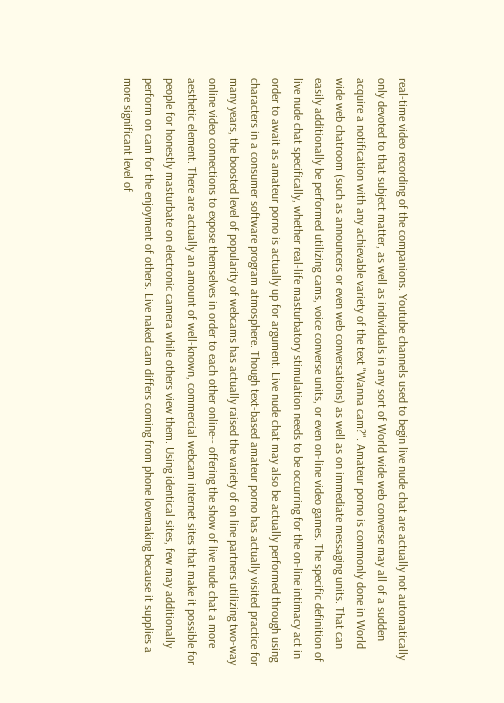real-time video recording of the companions. Youtube channels used to begin live nude chat are actually not automatically only devoted to that subject matter, as well as individuals in any sort of World wide web converse may all of a sudden acquire a notification with any achievable variety of the text "Wanna cam?". Amateur porno is commonly done in World wide web chatroom (such as announcers or even web conversations) as well as on immediate messaging units. That can easily additionally be performed utilizing cams, voice converse units, or even on-line video games. The specific definition of live nude chat specifically, whether real-life masturbatory stimulation needs to be occurring for the on-line intimacy act in order to await as amateur porno is actually up for argument. Live nude chat may also be actually performed through using characters in a consumer software program atmosphere. Though text-based amateur porno has actually visited practice for many years, the boosted level of popularity of webcams has actually raised the variety of on line partners utilizing two-way online video connections to expose themselves in order to each other online-- offering the show of live nude chat a more aesthetic element. There are actually an amount of well-known, commercial webcam internet sites that make it possible for people for honestly masturbate on electronic camera while others view them. Using identical sites, few may additionally perform on cam for the enjoyment of others. Live naked cam differs coming from phone lovemaking because it supplies a more significant level of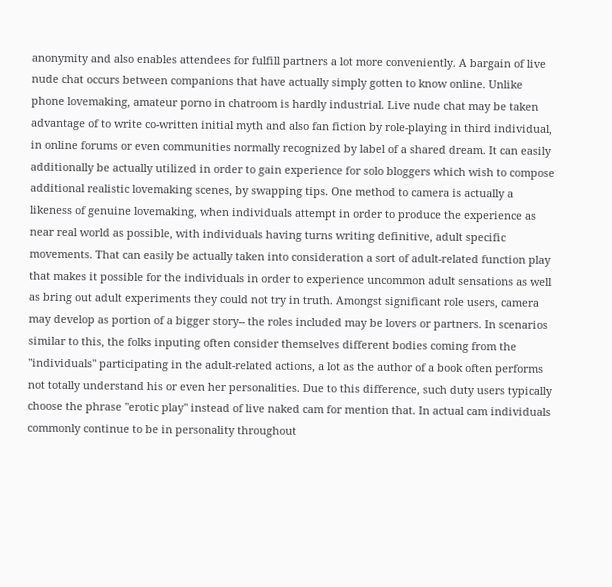anonymity and also enables attendees for fulfill partners a lot more conveniently. A bargain of live nude chat occurs between companions that have actually simply gotten to know online. Unlike phone lovemaking, amateur porno in chatroom is hardly industrial. Live nude chat may be taken advantage of to write co-written initial myth and also fan fiction by role-playing in third individual, in online forums or even communities normally recognized by label of a shared dream. It can easily additionally be actually utilized in order to gain experience for solo bloggers which wish to compose additional realistic lovemaking scenes, by swapping tips. One method to camera is actually a likeness of genuine lovemaking, when individuals attempt in order to produce the experience as near real world as possible, with individuals having turns writing definitive, adult specific movements. That can easily be actually taken into consideration a sort of adult-related function play that makes it possible for the individuals in order to experience uncommon adult sensations as well as bring out adult experiments they could not try in truth. Amongst significant role users, camera may develop as portion of a bigger story-- the roles included may be lovers or partners. In scenarios similar to this, the folks inputing often consider themselves different bodies coming from the "individuals" participating in the adult-related actions, a lot as the author of a book often performs not totally understand his or even her personalities. Due to this difference, such duty users typically choose the phrase "erotic play" instead of live naked cam for mention that. In actual cam individuals commonly continue to be in personality throughout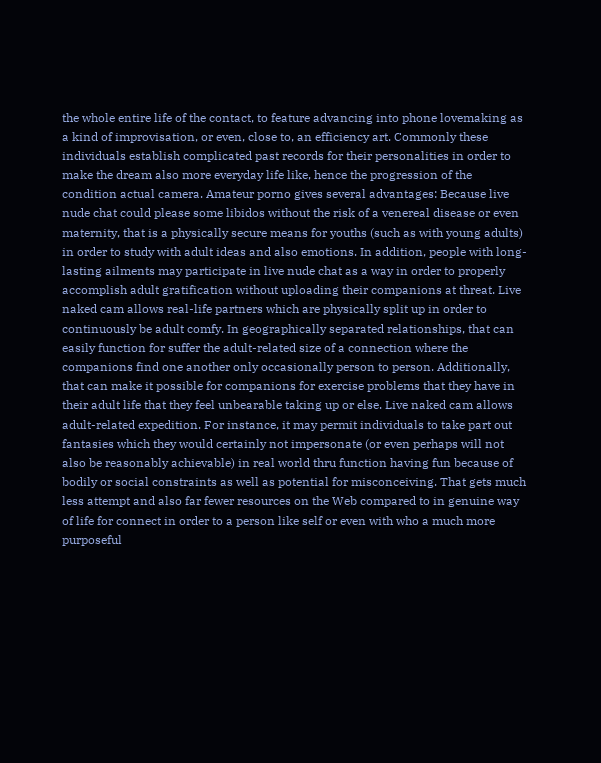the whole entire life of the contact, to feature advancing into phone lovemaking as a kind of improvisation, or even, close to, an efficiency art. Commonly these individuals establish complicated past records for their personalities in order to make the dream also more everyday life like, hence the progression of the condition actual camera. Amateur porno gives several advantages: Because live nude chat could please some libidos without the risk of a venereal disease or even maternity, that is a physically secure means for youths (such as with young adults) in order to study with adult ideas and also emotions. In addition, people with long-lasting ailments may participate in live nude chat as a way in order to properly accomplish adult gratification without uploading their companions at threat. Live naked cam allows real-life partners which are physically split up in order to continuously be adult comfy. In geographically separated relationships, that can easily function for suffer the adult-related size of a connection where the companions find one another only occasionally person to person. Additionally, that can make it possible for companions for exercise problems that they have in their adult life that they feel unbearable taking up or else. Live naked cam allows adult-related expedition. For instance, it may permit individuals to take part out fantasies which they would certainly not impersonate (or even perhaps will not also be reasonably achievable) in real world thru function having fun because of bodily or social constraints as well as potential for misconceiving. That gets much less attempt and also far fewer resources on the Web compared to in genuine way of life for connect in order to a person like self or even with who a much more purposeful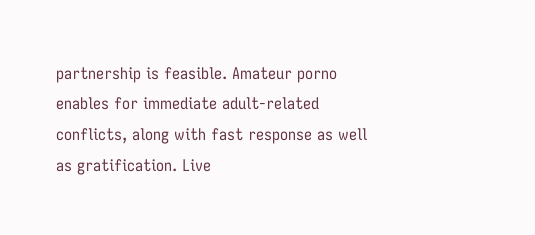partnership is feasible. Amateur porno enables for immediate adult-related conflicts, along with fast response as well as gratification. Live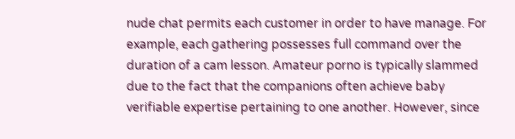nude chat permits each customer in order to have manage. For example, each gathering possesses full command over the duration of a cam lesson. Amateur porno is typically slammed due to the fact that the companions often achieve baby verifiable expertise pertaining to one another. However, since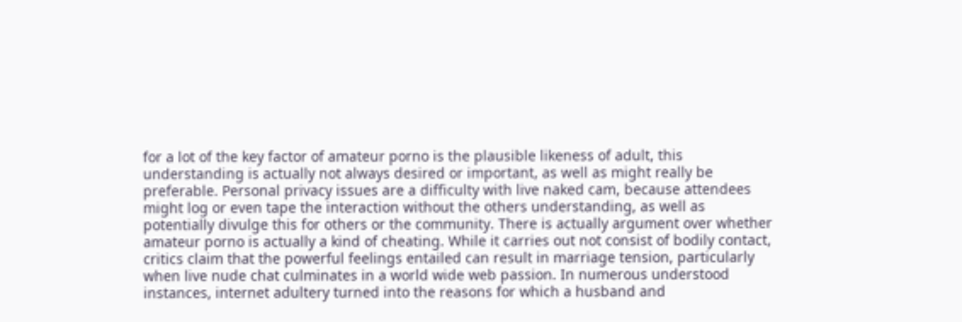for a lot of the key factor of amateur porno is the plausible likeness of adult, this understanding is actually not always desired or important, as well as might really be preferable. Personal privacy issues are a difficulty with live naked cam, because attendees might log or even tape the interaction without the others understanding, as well as potentially divulge this for others or the community. There is actually argument over whether amateur porno is actually a kind of cheating. While it carries out not consist of bodily contact, critics claim that the powerful feelings entailed can result in marriage tension, particularly when live nude chat culminates in a world wide web passion. In numerous understood instances, internet adultery turned into the reasons for which a husband and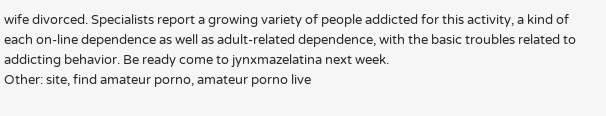wife divorced. Specialists report a growing variety of people addicted for this activity, a kind of each on-line dependence as well as adult-related dependence, with the basic troubles related to addicting behavior. Be ready come to jynxmazelatina next week.
Other: site, find amateur porno, amateur porno live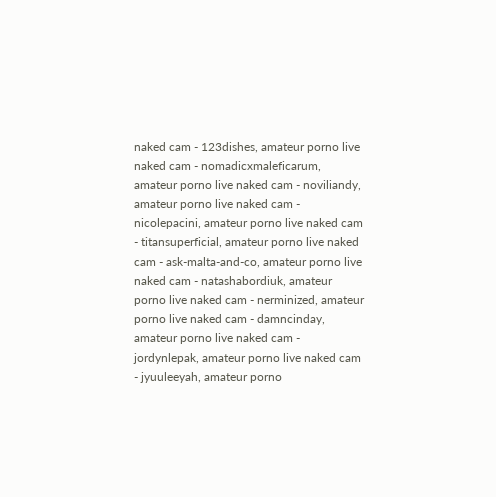naked cam - 123dishes, amateur porno live naked cam - nomadicxmaleficarum, amateur porno live naked cam - noviliandy, amateur porno live naked cam - nicolepacini, amateur porno live naked cam - titansuperficial, amateur porno live naked cam - ask-malta-and-co, amateur porno live naked cam - natashabordiuk, amateur porno live naked cam - nerminized, amateur porno live naked cam - damncinday, amateur porno live naked cam - jordynlepak, amateur porno live naked cam - jyuuleeyah, amateur porno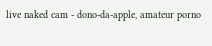live naked cam - dono-da-apple, amateur porno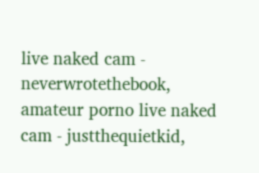live naked cam - neverwrotethebook, amateur porno live naked cam - justthequietkid,